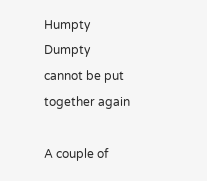Humpty Dumpty cannot be put together again

A couple of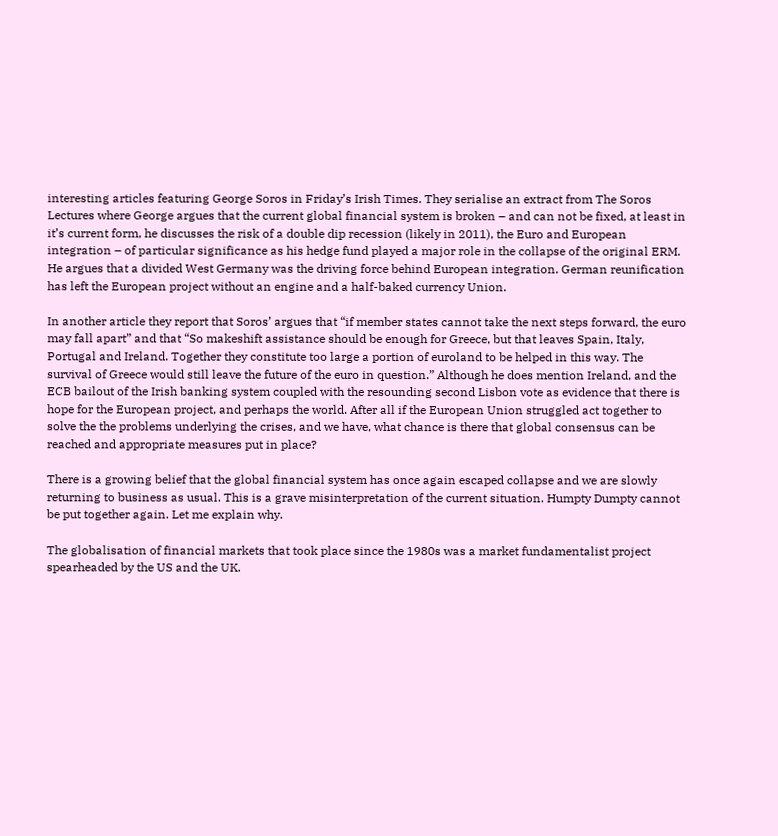interesting articles featuring George Soros in Friday’s Irish Times. They serialise an extract from The Soros Lectures where George argues that the current global financial system is broken – and can not be fixed, at least in it’s current form, he discusses the risk of a double dip recession (likely in 2011), the Euro and European integration – of particular significance as his hedge fund played a major role in the collapse of the original ERM. He argues that a divided West Germany was the driving force behind European integration. German reunification has left the European project without an engine and a half-baked currency Union.

In another article they report that Soros’ argues that “if member states cannot take the next steps forward, the euro may fall apart” and that “So makeshift assistance should be enough for Greece, but that leaves Spain, Italy, Portugal and Ireland. Together they constitute too large a portion of euroland to be helped in this way. The survival of Greece would still leave the future of the euro in question.” Although he does mention Ireland, and the ECB bailout of the Irish banking system coupled with the resounding second Lisbon vote as evidence that there is hope for the European project, and perhaps the world. After all if the European Union struggled act together to solve the the problems underlying the crises, and we have, what chance is there that global consensus can be reached and appropriate measures put in place?

There is a growing belief that the global financial system has once again escaped collapse and we are slowly returning to business as usual. This is a grave misinterpretation of the current situation. Humpty Dumpty cannot be put together again. Let me explain why.

The globalisation of financial markets that took place since the 1980s was a market fundamentalist project spearheaded by the US and the UK.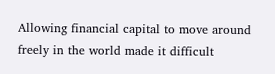Allowing financial capital to move around freely in the world made it difficult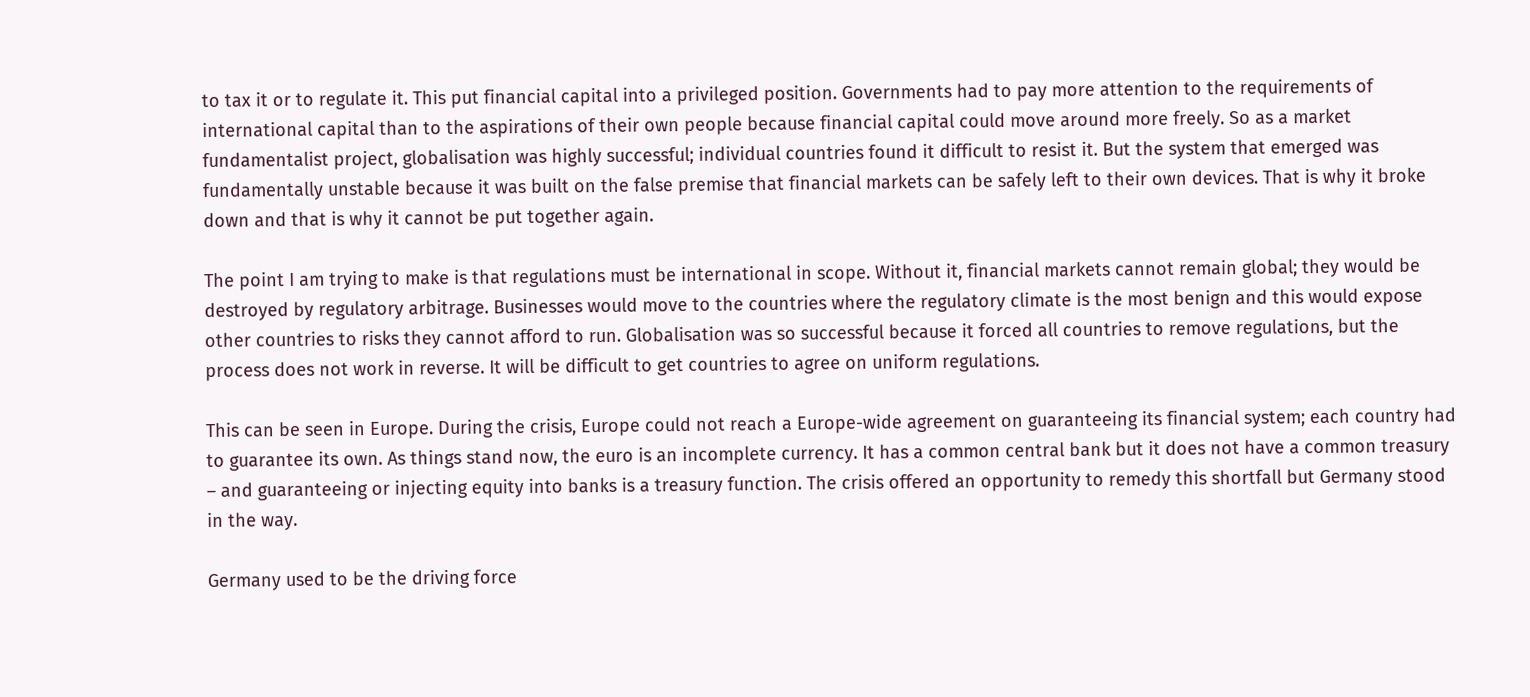to tax it or to regulate it. This put financial capital into a privileged position. Governments had to pay more attention to the requirements of international capital than to the aspirations of their own people because financial capital could move around more freely. So as a market fundamentalist project, globalisation was highly successful; individual countries found it difficult to resist it. But the system that emerged was fundamentally unstable because it was built on the false premise that financial markets can be safely left to their own devices. That is why it broke down and that is why it cannot be put together again.

The point I am trying to make is that regulations must be international in scope. Without it, financial markets cannot remain global; they would be destroyed by regulatory arbitrage. Businesses would move to the countries where the regulatory climate is the most benign and this would expose other countries to risks they cannot afford to run. Globalisation was so successful because it forced all countries to remove regulations, but the process does not work in reverse. It will be difficult to get countries to agree on uniform regulations.

This can be seen in Europe. During the crisis, Europe could not reach a Europe-wide agreement on guaranteeing its financial system; each country had to guarantee its own. As things stand now, the euro is an incomplete currency. It has a common central bank but it does not have a common treasury – and guaranteeing or injecting equity into banks is a treasury function. The crisis offered an opportunity to remedy this shortfall but Germany stood in the way.

Germany used to be the driving force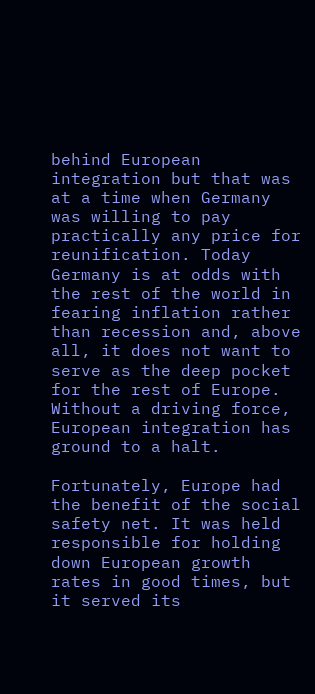behind European integration but that was at a time when Germany was willing to pay practically any price for reunification. Today Germany is at odds with the rest of the world in fearing inflation rather than recession and, above all, it does not want to serve as the deep pocket for the rest of Europe. Without a driving force, European integration has ground to a halt.

Fortunately, Europe had the benefit of the social safety net. It was held responsible for holding down European growth rates in good times, but it served its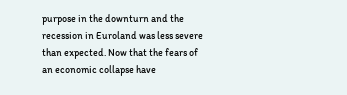purpose in the downturn and the recession in Euroland was less severe than expected. Now that the fears of an economic collapse have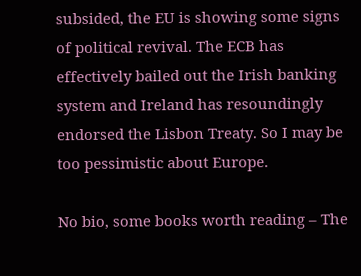subsided, the EU is showing some signs of political revival. The ECB has effectively bailed out the Irish banking system and Ireland has resoundingly endorsed the Lisbon Treaty. So I may be too pessimistic about Europe.

No bio, some books worth reading – The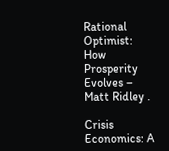Rational Optimist: How Prosperity Evolves – Matt Ridley .

Crisis Economics: A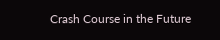Crash Course in the Future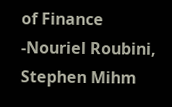of Finance -Nouriel Roubini, Stephen Mihm